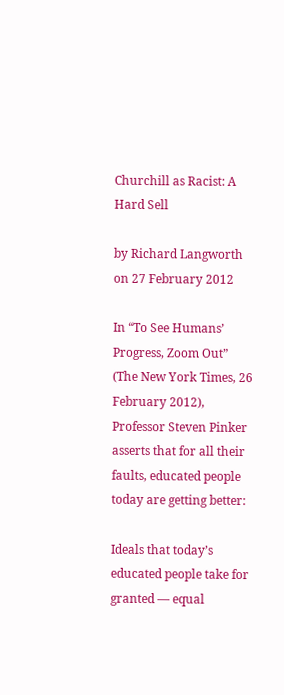Churchill as Racist: A Hard Sell

by Richard Langworth on 27 February 2012

In “To See Humans’ Progress, Zoom Out”  (The New York Times, 26 February 2012), Professor Steven Pinker asserts that for all their faults, educated people today are getting better:

Ideals that today’s educated people take for granted — equal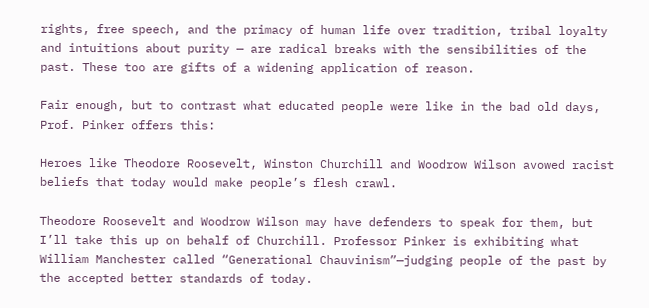rights, free speech, and the primacy of human life over tradition, tribal loyalty and intuitions about purity — are radical breaks with the sensibilities of the past. These too are gifts of a widening application of reason.

Fair enough, but to contrast what educated people were like in the bad old days, Prof. Pinker offers this:

Heroes like Theodore Roosevelt, Winston Churchill and Woodrow Wilson avowed racist beliefs that today would make people’s flesh crawl.

Theodore Roosevelt and Woodrow Wilson may have defenders to speak for them, but I’ll take this up on behalf of Churchill. Professor Pinker is exhibiting what William Manchester called “Generational Chauvinism”—judging people of the past by the accepted better standards of today.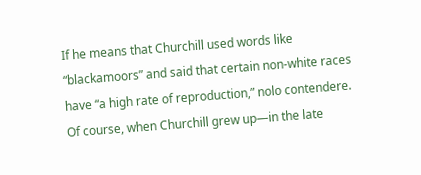If he means that Churchill used words like “blackamoors” and said that certain non-white races have “a high rate of reproduction,” nolo contendere. Of course, when Churchill grew up—in the late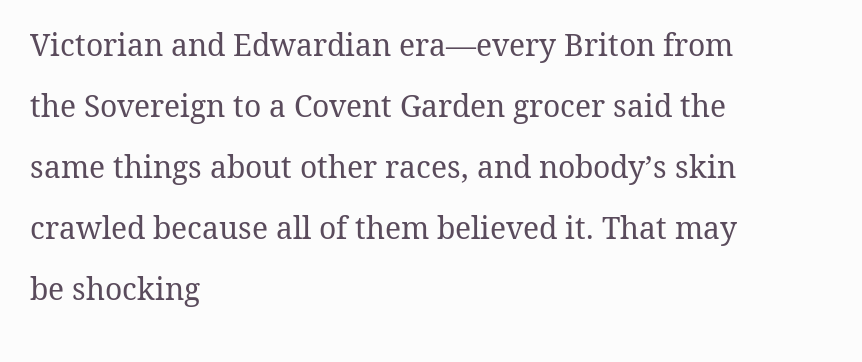Victorian and Edwardian era—every Briton from the Sovereign to a Covent Garden grocer said the same things about other races, and nobody’s skin crawled because all of them believed it. That may be shocking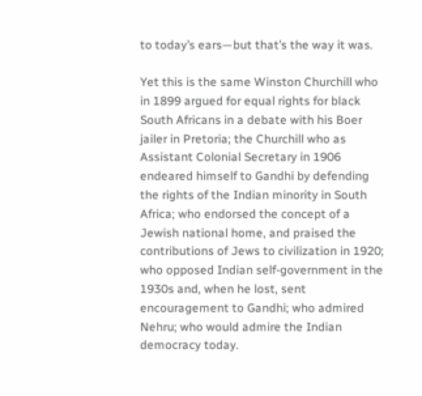to today’s ears—but that’s the way it was.

Yet this is the same Winston Churchill who in 1899 argued for equal rights for black South Africans in a debate with his Boer jailer in Pretoria; the Churchill who as Assistant Colonial Secretary in 1906 endeared himself to Gandhi by defending the rights of the Indian minority in South Africa; who endorsed the concept of a Jewish national home, and praised the contributions of Jews to civilization in 1920; who opposed Indian self-government in the 1930s and, when he lost, sent encouragement to Gandhi; who admired Nehru; who would admire the Indian democracy today.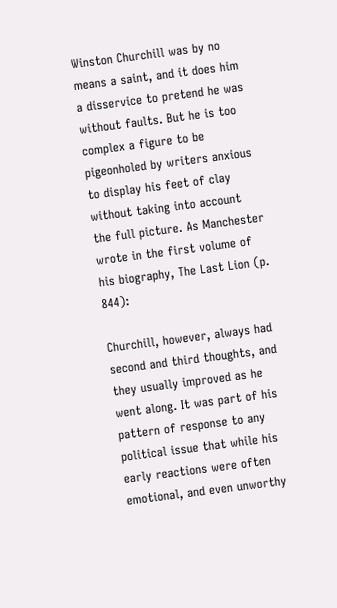Winston Churchill was by no means a saint, and it does him a disservice to pretend he was without faults. But he is too complex a figure to be pigeonholed by writers anxious to display his feet of clay without taking into account the full picture. As Manchester wrote in the first volume of his biography, The Last Lion (p. 844):

Churchill, however, always had second and third thoughts, and they usually improved as he went along. It was part of his pattern of response to any political issue that while his early reactions were often emotional, and even unworthy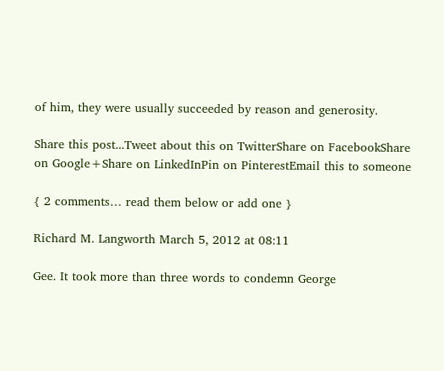of him, they were usually succeeded by reason and generosity.

Share this post...Tweet about this on TwitterShare on FacebookShare on Google+Share on LinkedInPin on PinterestEmail this to someone

{ 2 comments… read them below or add one }

Richard M. Langworth March 5, 2012 at 08:11

Gee. It took more than three words to condemn George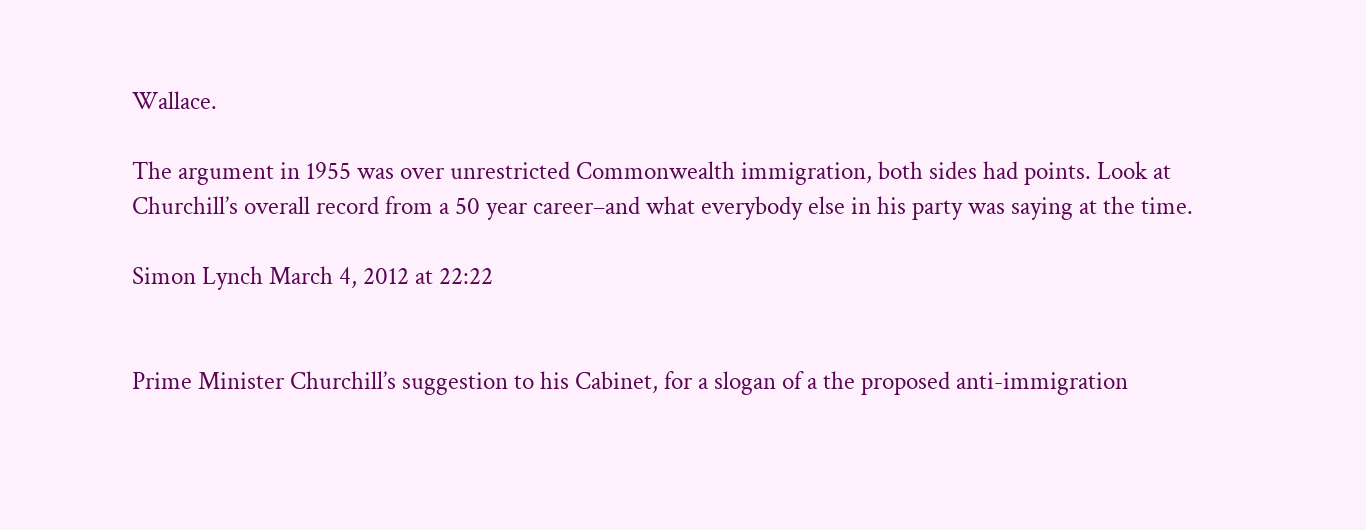Wallace.

The argument in 1955 was over unrestricted Commonwealth immigration, both sides had points. Look at Churchill’s overall record from a 50 year career–and what everybody else in his party was saying at the time.

Simon Lynch March 4, 2012 at 22:22


Prime Minister Churchill’s suggestion to his Cabinet, for a slogan of a the proposed anti-immigration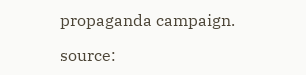propaganda campaign.

source: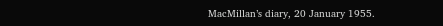MacMillan’s diary, 20 January 1955.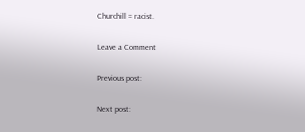Churchill = racist.

Leave a Comment

Previous post:

Next post: